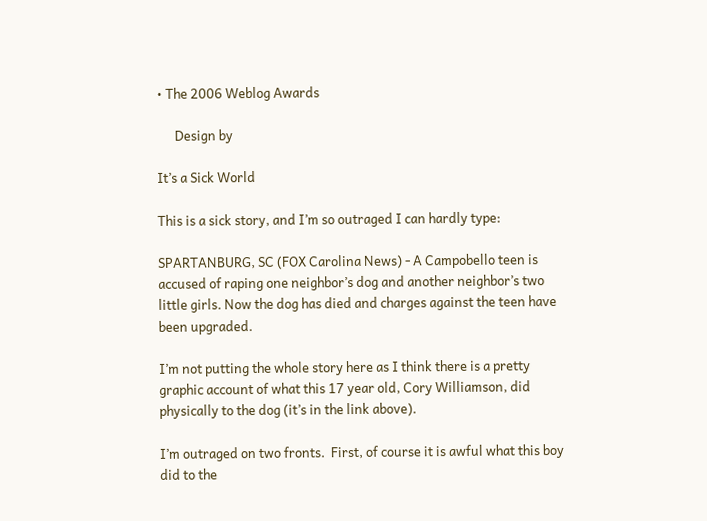• The 2006 Weblog Awards

      Design by

It’s a Sick World

This is a sick story, and I’m so outraged I can hardly type:

SPARTANBURG, SC (FOX Carolina News) - A Campobello teen is accused of raping one neighbor’s dog and another neighbor’s two little girls. Now the dog has died and charges against the teen have been upgraded.

I’m not putting the whole story here as I think there is a pretty graphic account of what this 17 year old, Cory Williamson, did physically to the dog (it’s in the link above).

I’m outraged on two fronts.  First, of course it is awful what this boy did to the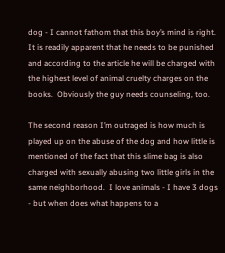dog - I cannot fathom that this boy’s mind is right.  It is readily apparent that he needs to be punished and according to the article he will be charged with the highest level of animal cruelty charges on the books.  Obviously the guy needs counseling, too.

The second reason I’m outraged is how much is played up on the abuse of the dog and how little is mentioned of the fact that this slime bag is also charged with sexually abusing two little girls in the same neighborhood.  I love animals - I have 3 dogs - but when does what happens to a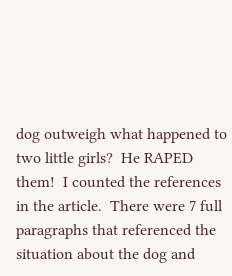dog outweigh what happened to two little girls?  He RAPED them!  I counted the references in the article.  There were 7 full paragraphs that referenced the situation about the dog and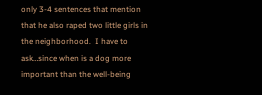only 3-4 sentences that mention that he also raped two little girls in the neighborhood.  I have to ask…since when is a dog more important than the well-being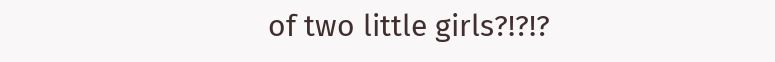of two little girls?!?!?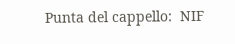Punta del cappello:  NIF